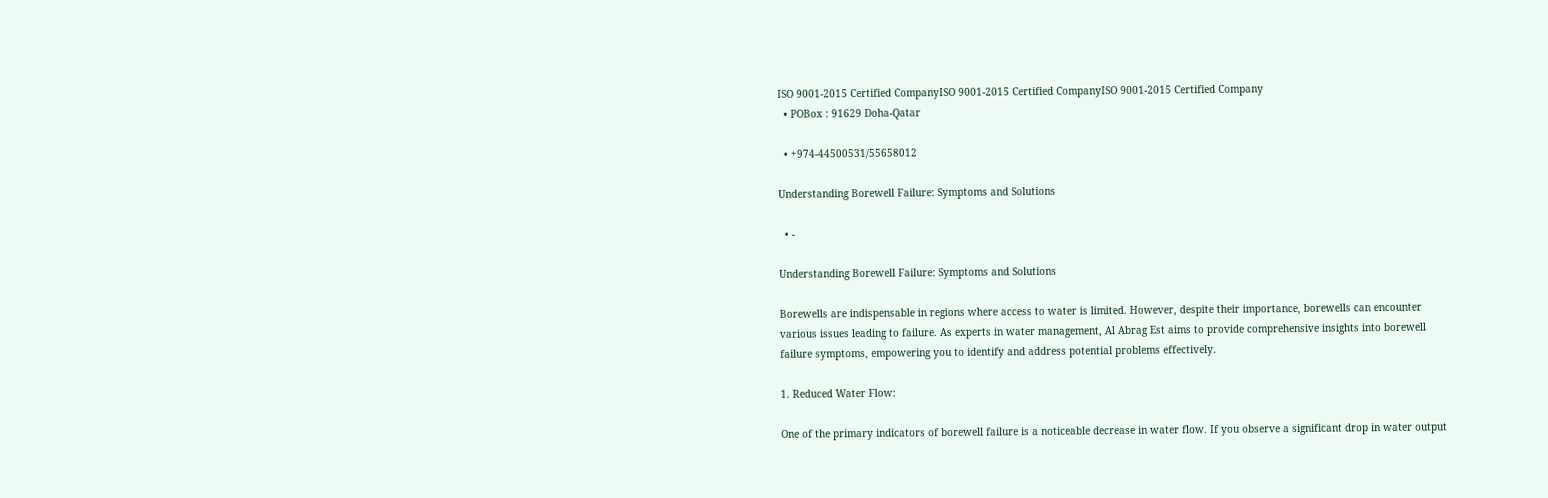ISO 9001-2015 Certified CompanyISO 9001-2015 Certified CompanyISO 9001-2015 Certified Company
  • POBox : 91629 Doha-Qatar

  • +974-44500531/55658012

Understanding Borewell Failure: Symptoms and Solutions

  • -

Understanding Borewell Failure: Symptoms and Solutions

Borewells are indispensable in regions where access to water is limited. However, despite their importance, borewells can encounter various issues leading to failure. As experts in water management, Al Abrag Est aims to provide comprehensive insights into borewell failure symptoms, empowering you to identify and address potential problems effectively.

1. Reduced Water Flow:

One of the primary indicators of borewell failure is a noticeable decrease in water flow. If you observe a significant drop in water output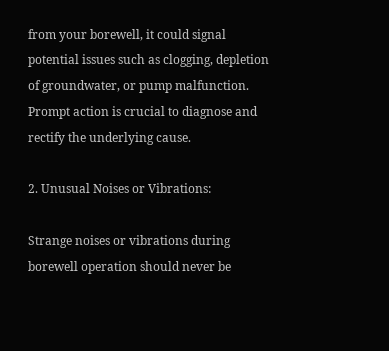from your borewell, it could signal potential issues such as clogging, depletion of groundwater, or pump malfunction. Prompt action is crucial to diagnose and rectify the underlying cause.

2. Unusual Noises or Vibrations:

Strange noises or vibrations during borewell operation should never be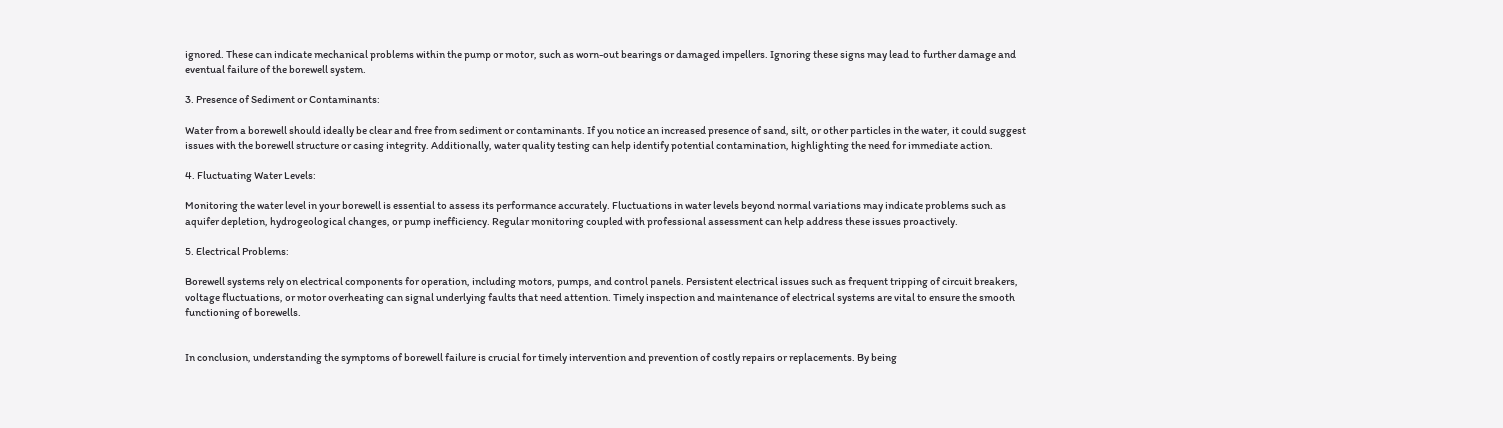ignored. These can indicate mechanical problems within the pump or motor, such as worn-out bearings or damaged impellers. Ignoring these signs may lead to further damage and eventual failure of the borewell system.

3. Presence of Sediment or Contaminants:

Water from a borewell should ideally be clear and free from sediment or contaminants. If you notice an increased presence of sand, silt, or other particles in the water, it could suggest issues with the borewell structure or casing integrity. Additionally, water quality testing can help identify potential contamination, highlighting the need for immediate action.

4. Fluctuating Water Levels:

Monitoring the water level in your borewell is essential to assess its performance accurately. Fluctuations in water levels beyond normal variations may indicate problems such as aquifer depletion, hydrogeological changes, or pump inefficiency. Regular monitoring coupled with professional assessment can help address these issues proactively.

5. Electrical Problems:

Borewell systems rely on electrical components for operation, including motors, pumps, and control panels. Persistent electrical issues such as frequent tripping of circuit breakers, voltage fluctuations, or motor overheating can signal underlying faults that need attention. Timely inspection and maintenance of electrical systems are vital to ensure the smooth functioning of borewells.


In conclusion, understanding the symptoms of borewell failure is crucial for timely intervention and prevention of costly repairs or replacements. By being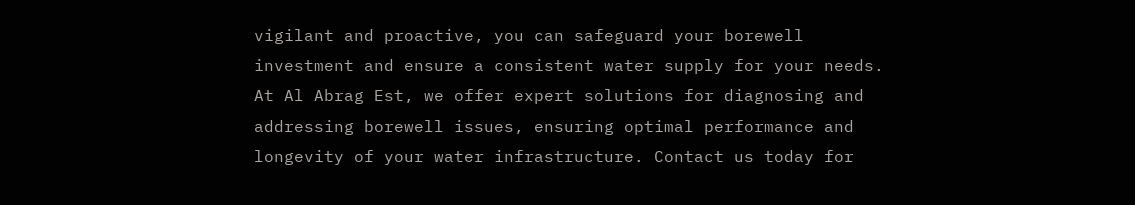vigilant and proactive, you can safeguard your borewell investment and ensure a consistent water supply for your needs. At Al Abrag Est, we offer expert solutions for diagnosing and addressing borewell issues, ensuring optimal performance and longevity of your water infrastructure. Contact us today for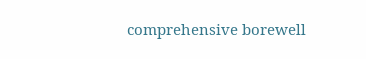comprehensive borewell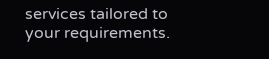services tailored to your requirements.